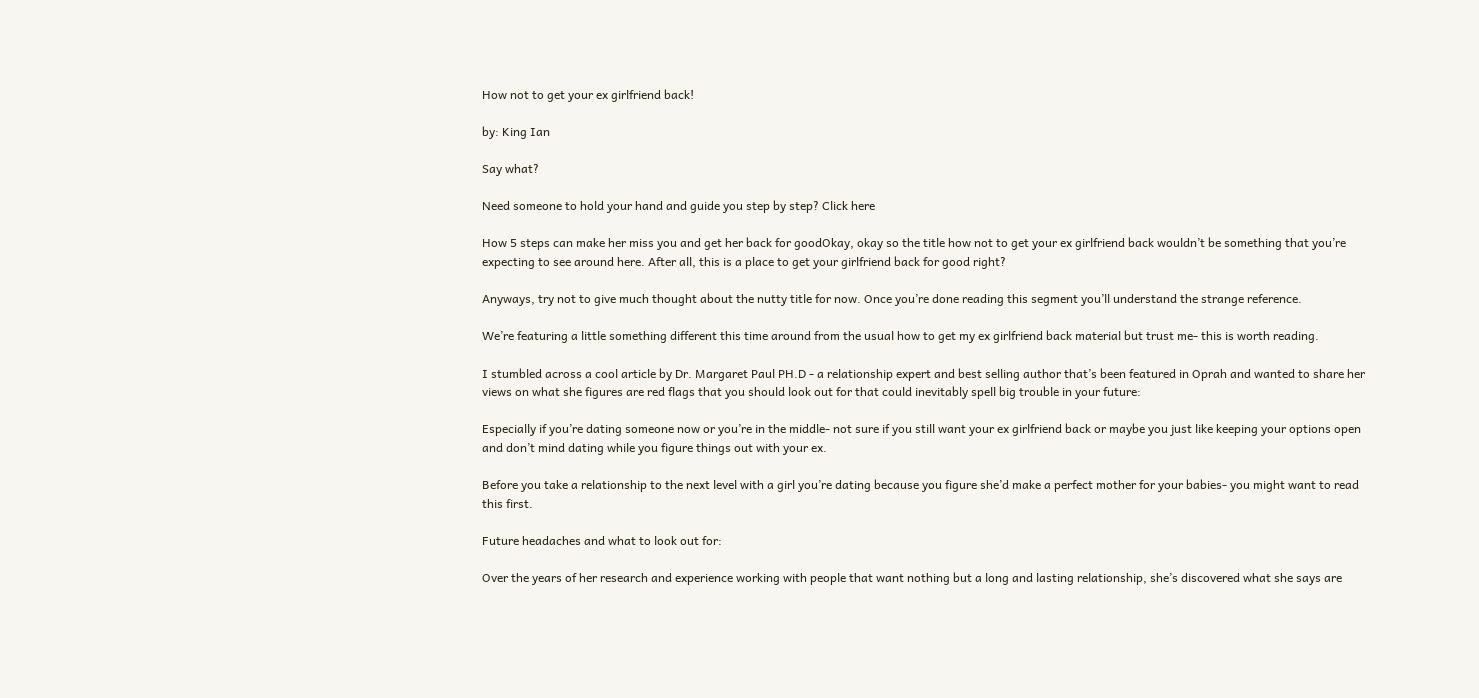How not to get your ex girlfriend back!

by: King Ian

Say what?

Need someone to hold your hand and guide you step by step? Click here

How 5 steps can make her miss you and get her back for goodOkay, okay so the title how not to get your ex girlfriend back wouldn’t be something that you’re expecting to see around here. After all, this is a place to get your girlfriend back for good right?

Anyways, try not to give much thought about the nutty title for now. Once you’re done reading this segment you’ll understand the strange reference.

We’re featuring a little something different this time around from the usual how to get my ex girlfriend back material but trust me- this is worth reading.

I stumbled across a cool article by Dr. Margaret Paul PH.D - a relationship expert and best selling author that’s been featured in Oprah and wanted to share her views on what she figures are red flags that you should look out for that could inevitably spell big trouble in your future:

Especially if you’re dating someone now or you’re in the middle- not sure if you still want your ex girlfriend back or maybe you just like keeping your options open and don’t mind dating while you figure things out with your ex.

Before you take a relationship to the next level with a girl you’re dating because you figure she’d make a perfect mother for your babies- you might want to read this first.

Future headaches and what to look out for:

Over the years of her research and experience working with people that want nothing but a long and lasting relationship, she’s discovered what she says are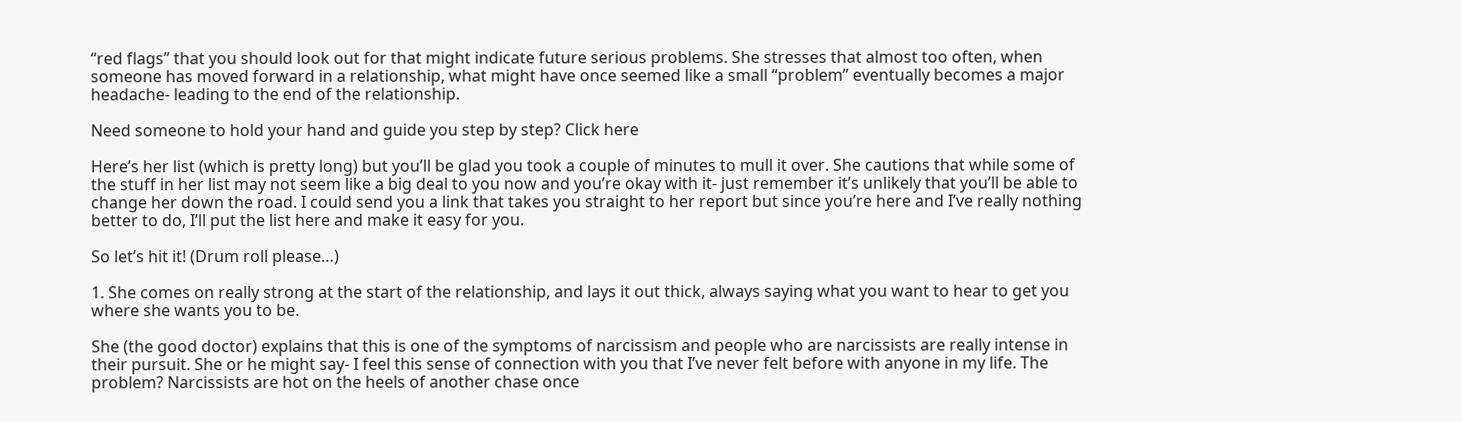“red flags” that you should look out for that might indicate future serious problems. She stresses that almost too often, when someone has moved forward in a relationship, what might have once seemed like a small “problem” eventually becomes a major headache- leading to the end of the relationship.

Need someone to hold your hand and guide you step by step? Click here

Here’s her list (which is pretty long) but you’ll be glad you took a couple of minutes to mull it over. She cautions that while some of the stuff in her list may not seem like a big deal to you now and you’re okay with it- just remember it’s unlikely that you’ll be able to change her down the road. I could send you a link that takes you straight to her report but since you’re here and I’ve really nothing better to do, I’ll put the list here and make it easy for you.

So let’s hit it! (Drum roll please…)

1. She comes on really strong at the start of the relationship, and lays it out thick, always saying what you want to hear to get you where she wants you to be.

She (the good doctor) explains that this is one of the symptoms of narcissism and people who are narcissists are really intense in their pursuit. She or he might say- I feel this sense of connection with you that I’ve never felt before with anyone in my life. The problem? Narcissists are hot on the heels of another chase once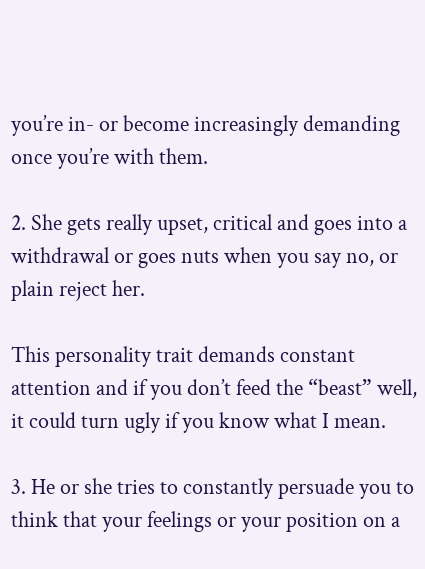you’re in- or become increasingly demanding once you’re with them.

2. She gets really upset, critical and goes into a withdrawal or goes nuts when you say no, or plain reject her.

This personality trait demands constant attention and if you don’t feed the “beast” well, it could turn ugly if you know what I mean.

3. He or she tries to constantly persuade you to think that your feelings or your position on a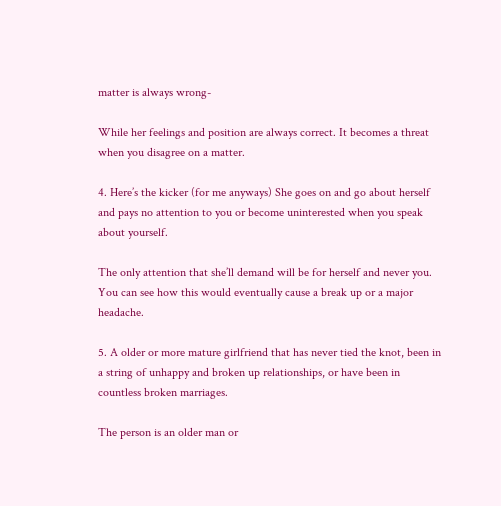matter is always wrong-

While her feelings and position are always correct. It becomes a threat when you disagree on a matter.

4. Here’s the kicker (for me anyways) She goes on and go about herself and pays no attention to you or become uninterested when you speak about yourself.

The only attention that she’ll demand will be for herself and never you. You can see how this would eventually cause a break up or a major headache.

5. A older or more mature girlfriend that has never tied the knot, been in a string of unhappy and broken up relationships, or have been in countless broken marriages.

The person is an older man or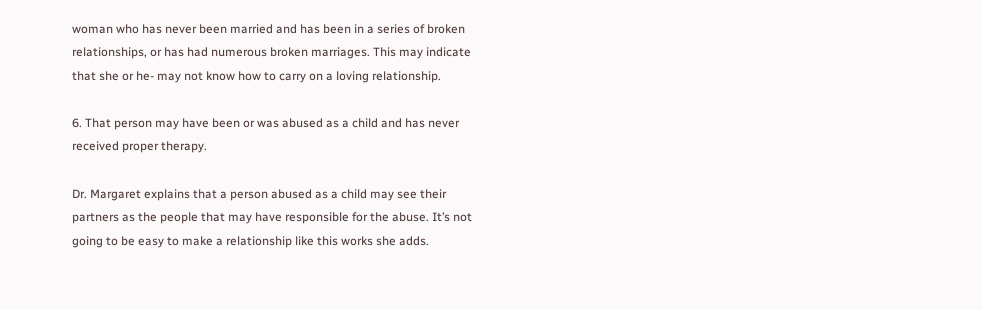woman who has never been married and has been in a series of broken relationships, or has had numerous broken marriages. This may indicate that she or he- may not know how to carry on a loving relationship.

6. That person may have been or was abused as a child and has never received proper therapy.

Dr. Margaret explains that a person abused as a child may see their partners as the people that may have responsible for the abuse. It’s not going to be easy to make a relationship like this works she adds.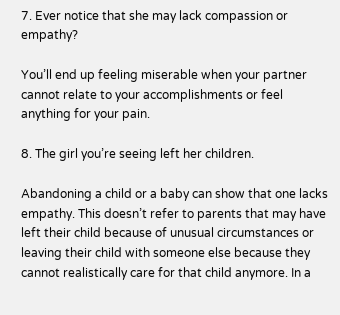7. Ever notice that she may lack compassion or empathy?

You’ll end up feeling miserable when your partner cannot relate to your accomplishments or feel anything for your pain.

8. The girl you’re seeing left her children.

Abandoning a child or a baby can show that one lacks empathy. This doesn’t refer to parents that may have left their child because of unusual circumstances or leaving their child with someone else because they cannot realistically care for that child anymore. In a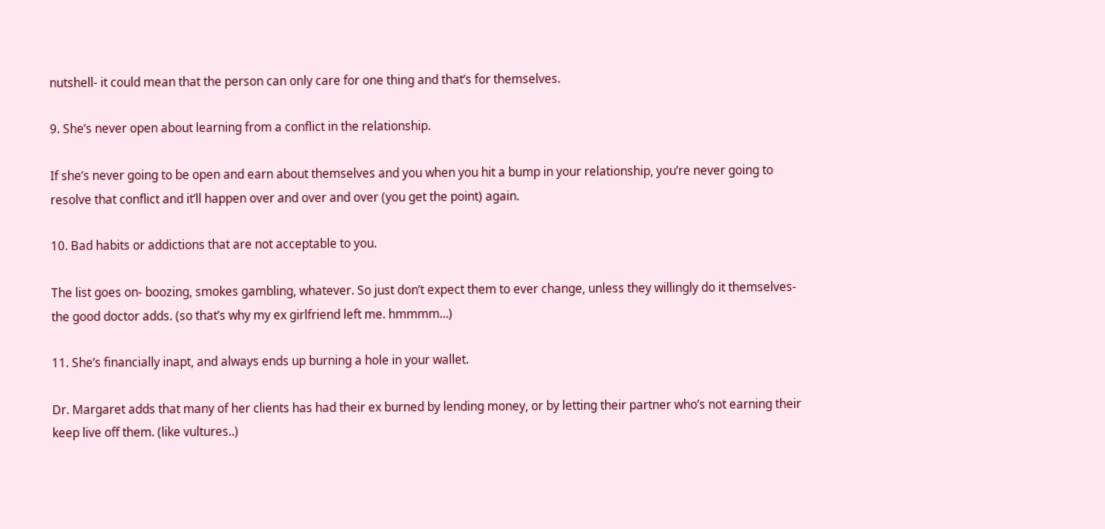nutshell- it could mean that the person can only care for one thing and that’s for themselves.

9. She’s never open about learning from a conflict in the relationship.

If she’s never going to be open and earn about themselves and you when you hit a bump in your relationship, you’re never going to resolve that conflict and it’ll happen over and over and over (you get the point) again.

10. Bad habits or addictions that are not acceptable to you.

The list goes on- boozing, smokes gambling, whatever. So just don’t expect them to ever change, unless they willingly do it themselves- the good doctor adds. (so that’s why my ex girlfriend left me. hmmmm…)

11. She’s financially inapt, and always ends up burning a hole in your wallet.

Dr. Margaret adds that many of her clients has had their ex burned by lending money, or by letting their partner who’s not earning their keep live off them. (like vultures..)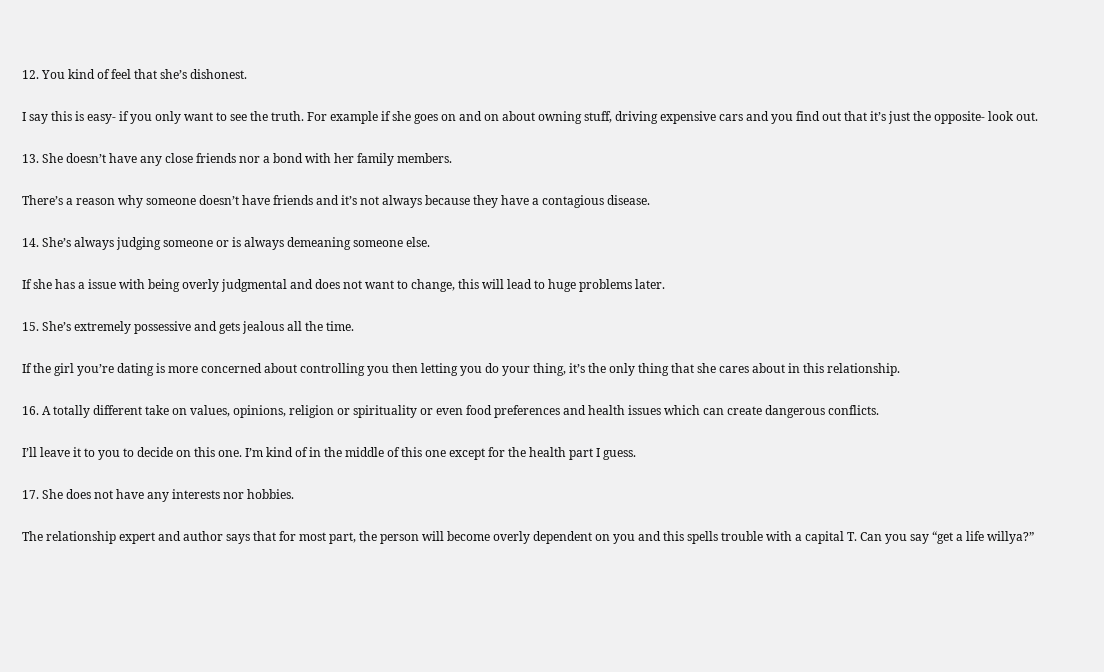12. You kind of feel that she’s dishonest.

I say this is easy- if you only want to see the truth. For example if she goes on and on about owning stuff, driving expensive cars and you find out that it’s just the opposite- look out.

13. She doesn’t have any close friends nor a bond with her family members.

There’s a reason why someone doesn’t have friends and it’s not always because they have a contagious disease.

14. She’s always judging someone or is always demeaning someone else.

If she has a issue with being overly judgmental and does not want to change, this will lead to huge problems later.

15. She’s extremely possessive and gets jealous all the time.

If the girl you’re dating is more concerned about controlling you then letting you do your thing, it’s the only thing that she cares about in this relationship.

16. A totally different take on values, opinions, religion or spirituality or even food preferences and health issues which can create dangerous conflicts.

I’ll leave it to you to decide on this one. I’m kind of in the middle of this one except for the health part I guess.

17. She does not have any interests nor hobbies.

The relationship expert and author says that for most part, the person will become overly dependent on you and this spells trouble with a capital T. Can you say “get a life willya?”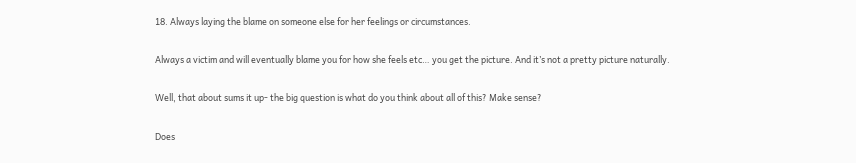18. Always laying the blame on someone else for her feelings or circumstances.

Always a victim and will eventually blame you for how she feels etc… you get the picture. And it’s not a pretty picture naturally.

Well, that about sums it up- the big question is what do you think about all of this? Make sense?

Does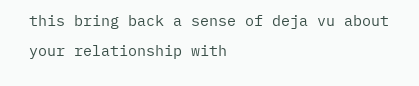this bring back a sense of deja vu about your relationship with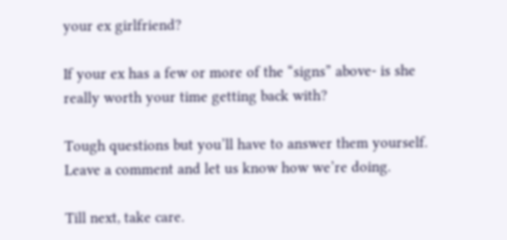your ex girlfriend?

If your ex has a few or more of the “signs” above- is she really worth your time getting back with?

Tough questions but you’ll have to answer them yourself. Leave a comment and let us know how we’re doing.

Till next, take care.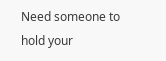Need someone to hold your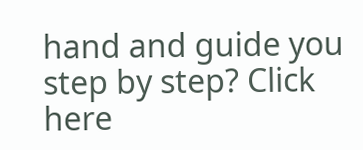hand and guide you step by step? Click here